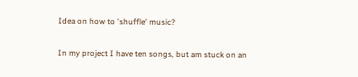Idea on how to 'shuffle' music?

In my project I have ten songs, but am stuck on an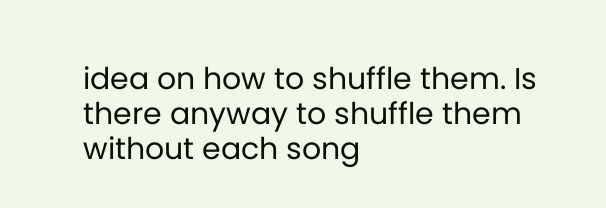idea on how to shuffle them. Is there anyway to shuffle them without each song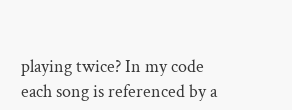playing twice? In my code each song is referenced by a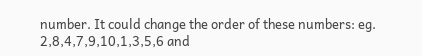number. It could change the order of these numbers: eg. 2,8,4,7,9,10,1,3,5,6 and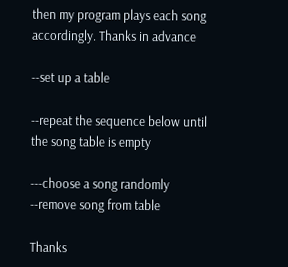then my program plays each song accordingly. Thanks in advance

--set up a table

--repeat the sequence below until the song table is empty

---choose a song randomly
--remove song from table

Thanks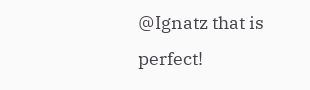@Ignatz that is perfect!